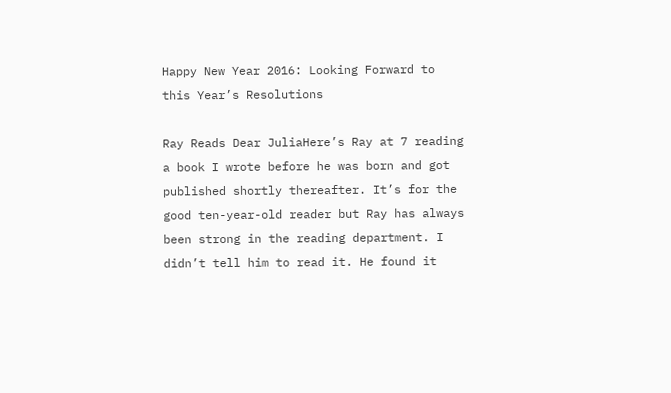Happy New Year 2016: Looking Forward to this Year’s Resolutions

Ray Reads Dear JuliaHere’s Ray at 7 reading a book I wrote before he was born and got published shortly thereafter. It’s for the good ten-year-old reader but Ray has always been strong in the reading department. I didn’t tell him to read it. He found it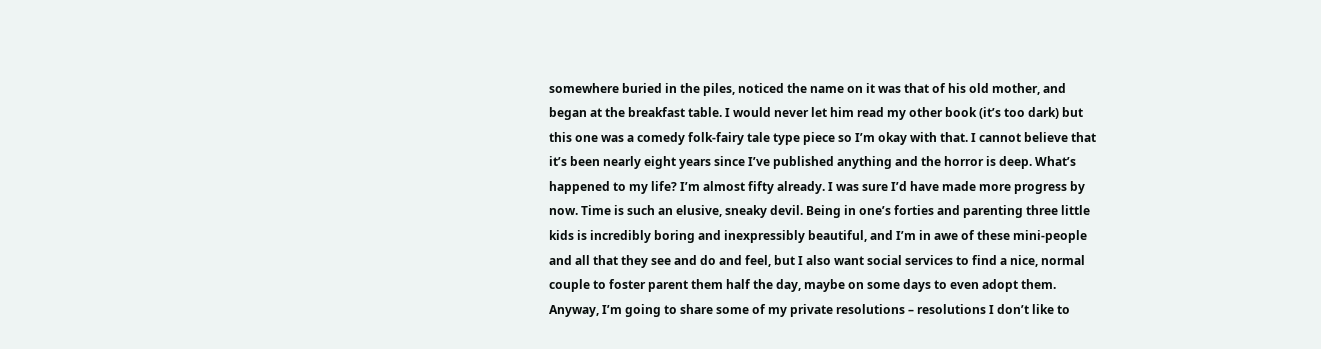somewhere buried in the piles, noticed the name on it was that of his old mother, and began at the breakfast table. I would never let him read my other book (it’s too dark) but this one was a comedy folk-fairy tale type piece so I’m okay with that. I cannot believe that it’s been nearly eight years since I’ve published anything and the horror is deep. What’s happened to my life? I’m almost fifty already. I was sure I’d have made more progress by now. Time is such an elusive, sneaky devil. Being in one’s forties and parenting three little kids is incredibly boring and inexpressibly beautiful, and I’m in awe of these mini-people and all that they see and do and feel, but I also want social services to find a nice, normal couple to foster parent them half the day, maybe on some days to even adopt them. Anyway, I’m going to share some of my private resolutions – resolutions I don’t like to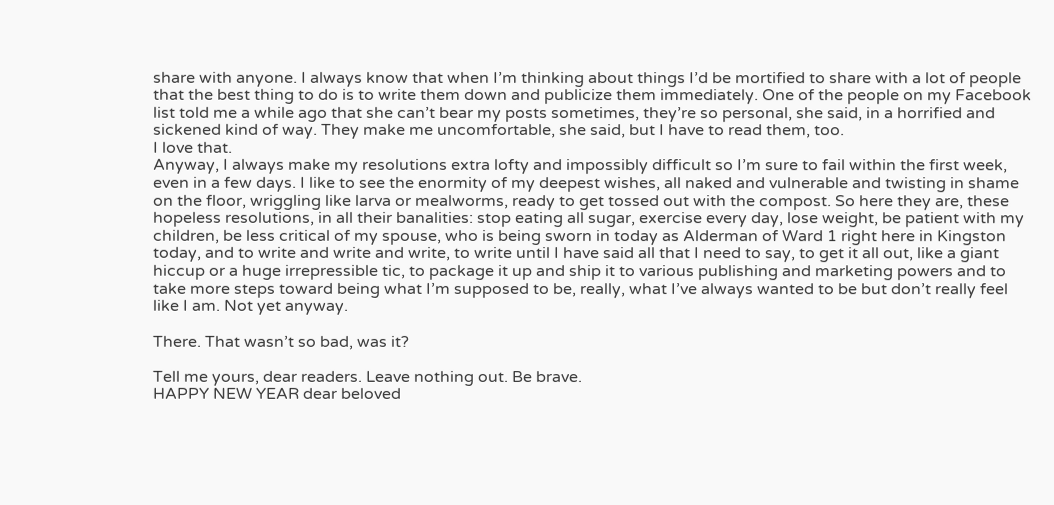share with anyone. I always know that when I’m thinking about things I’d be mortified to share with a lot of people that the best thing to do is to write them down and publicize them immediately. One of the people on my Facebook list told me a while ago that she can’t bear my posts sometimes, they’re so personal, she said, in a horrified and sickened kind of way. They make me uncomfortable, she said, but I have to read them, too.
I love that.
Anyway, I always make my resolutions extra lofty and impossibly difficult so I’m sure to fail within the first week, even in a few days. I like to see the enormity of my deepest wishes, all naked and vulnerable and twisting in shame on the floor, wriggling like larva or mealworms, ready to get tossed out with the compost. So here they are, these hopeless resolutions, in all their banalities: stop eating all sugar, exercise every day, lose weight, be patient with my children, be less critical of my spouse, who is being sworn in today as Alderman of Ward 1 right here in Kingston today, and to write and write and write, to write until I have said all that I need to say, to get it all out, like a giant hiccup or a huge irrepressible tic, to package it up and ship it to various publishing and marketing powers and to take more steps toward being what I’m supposed to be, really, what I’ve always wanted to be but don’t really feel like I am. Not yet anyway.

There. That wasn’t so bad, was it?

Tell me yours, dear readers. Leave nothing out. Be brave.
HAPPY NEW YEAR dear beloved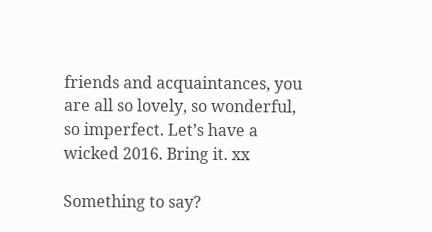friends and acquaintances, you are all so lovely, so wonderful, so imperfect. Let’s have a wicked 2016. Bring it. xx

Something to say?